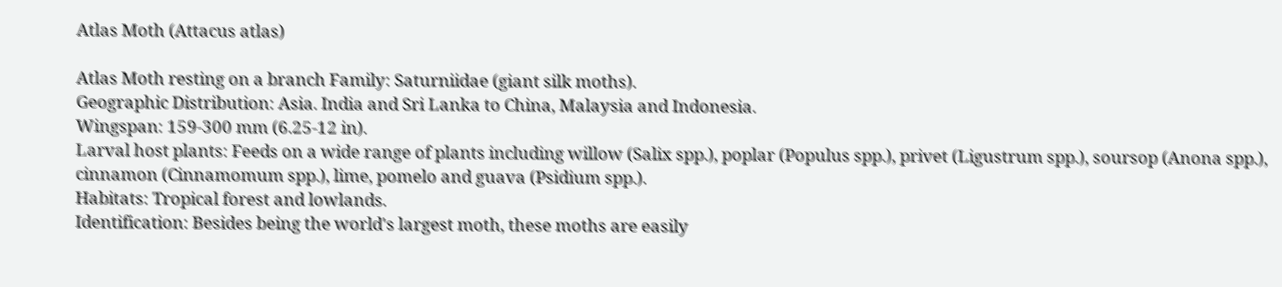Atlas Moth (Attacus atlas)

Atlas Moth resting on a branch Family: Saturniidae (giant silk moths).
Geographic Distribution: Asia. India and Sri Lanka to China, Malaysia and Indonesia.
Wingspan: 159-300 mm (6.25-12 in).
Larval host plants: Feeds on a wide range of plants including willow (Salix spp.), poplar (Populus spp.), privet (Ligustrum spp.), soursop (Anona spp.), cinnamon (Cinnamomum spp.), lime, pomelo and guava (Psidium spp.).
Habitats: Tropical forest and lowlands.
Identification: Besides being the world's largest moth, these moths are easily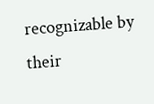recognizable by their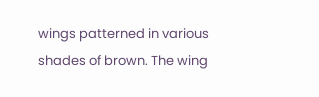wings patterned in various shades of brown. The wing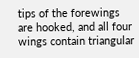tips of the forewings are hooked, and all four wings contain triangular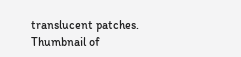translucent patches.
Thumbnail of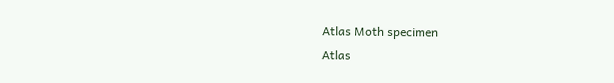Atlas Moth specimen
Atlas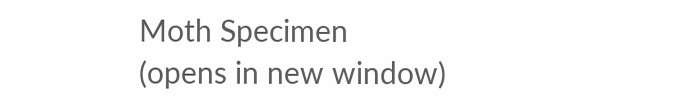Moth Specimen
(opens in new window)